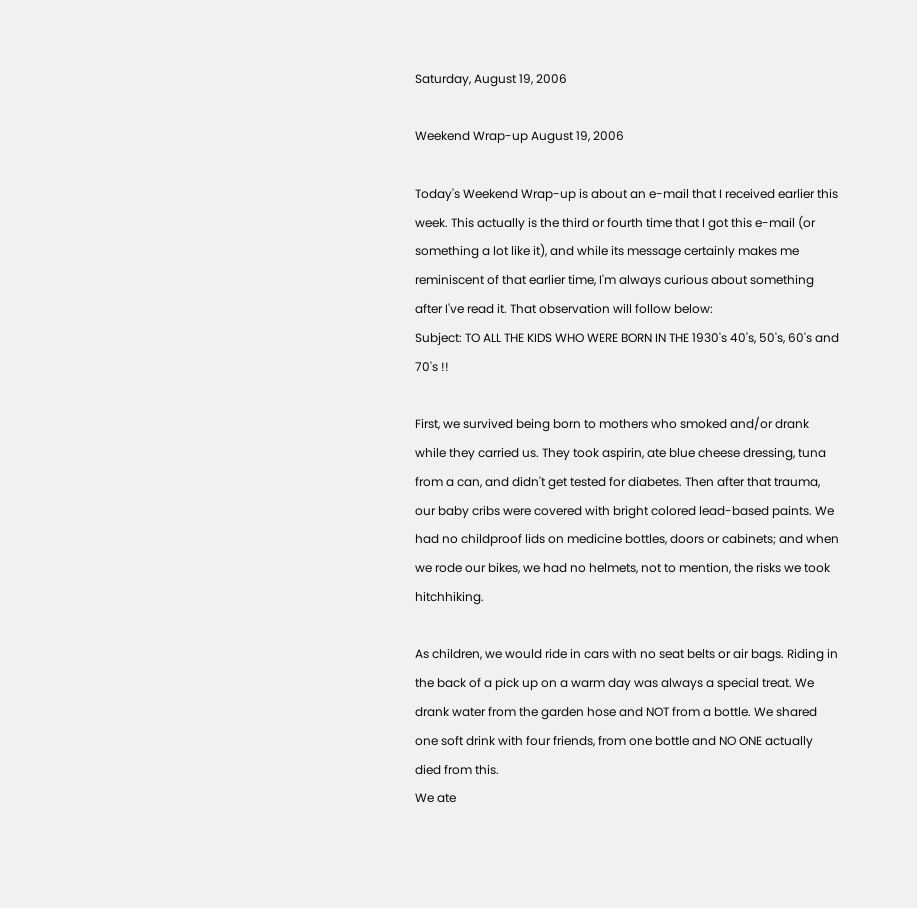Saturday, August 19, 2006

Weekend Wrap-up August 19, 2006

Today's Weekend Wrap-up is about an e-mail that I received earlier this week. This actually is the third or fourth time that I got this e-mail (or something a lot like it), and while its message certainly makes me reminiscent of that earlier time, I'm always curious about something after I've read it. That observation will follow below:
Subject: TO ALL THE KIDS WHO WERE BORN IN THE 1930's 40's, 50's, 60's and 70's !!

First, we survived being born to mothers who smoked and/or drank while they carried us. They took aspirin, ate blue cheese dressing, tuna from a can, and didn't get tested for diabetes. Then after that trauma, our baby cribs were covered with bright colored lead-based paints. We had no childproof lids on medicine bottles, doors or cabinets; and when we rode our bikes, we had no helmets, not to mention, the risks we took hitchhiking.

As children, we would ride in cars with no seat belts or air bags. Riding in the back of a pick up on a warm day was always a special treat. We drank water from the garden hose and NOT from a bottle. We shared one soft drink with four friends, from one bottle and NO ONE actually died from this.
We ate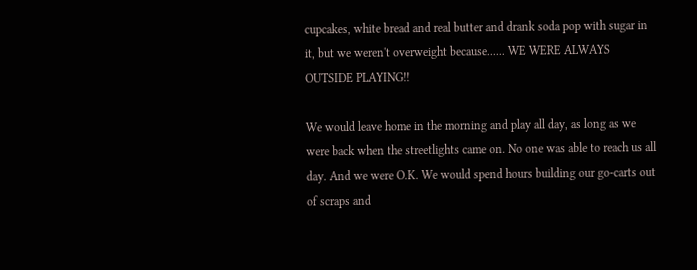cupcakes, white bread and real butter and drank soda pop with sugar in it, but we weren't overweight because...... WE WERE ALWAYS OUTSIDE PLAYING!!

We would leave home in the morning and play all day, as long as we were back when the streetlights came on. No one was able to reach us all day. And we were O.K. We would spend hours building our go-carts out of scraps and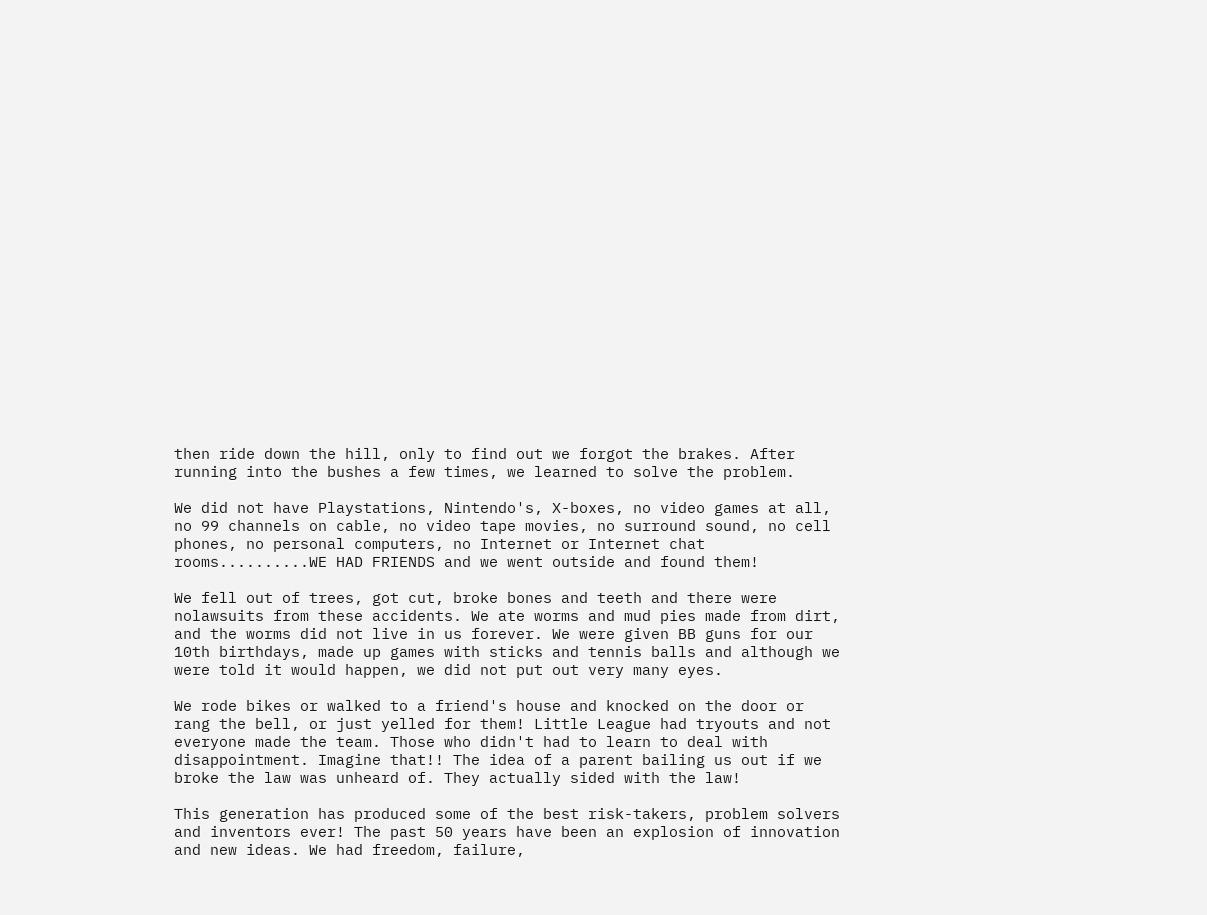then ride down the hill, only to find out we forgot the brakes. After running into the bushes a few times, we learned to solve the problem.

We did not have Playstations, Nintendo's, X-boxes, no video games at all, no 99 channels on cable, no video tape movies, no surround sound, no cell phones, no personal computers, no Internet or Internet chat rooms..........WE HAD FRIENDS and we went outside and found them!

We fell out of trees, got cut, broke bones and teeth and there were nolawsuits from these accidents. We ate worms and mud pies made from dirt, and the worms did not live in us forever. We were given BB guns for our 10th birthdays, made up games with sticks and tennis balls and although we were told it would happen, we did not put out very many eyes.

We rode bikes or walked to a friend's house and knocked on the door or rang the bell, or just yelled for them! Little League had tryouts and not everyone made the team. Those who didn't had to learn to deal with disappointment. Imagine that!! The idea of a parent bailing us out if we broke the law was unheard of. They actually sided with the law!

This generation has produced some of the best risk-takers, problem solvers and inventors ever! The past 50 years have been an explosion of innovation and new ideas. We had freedom, failure,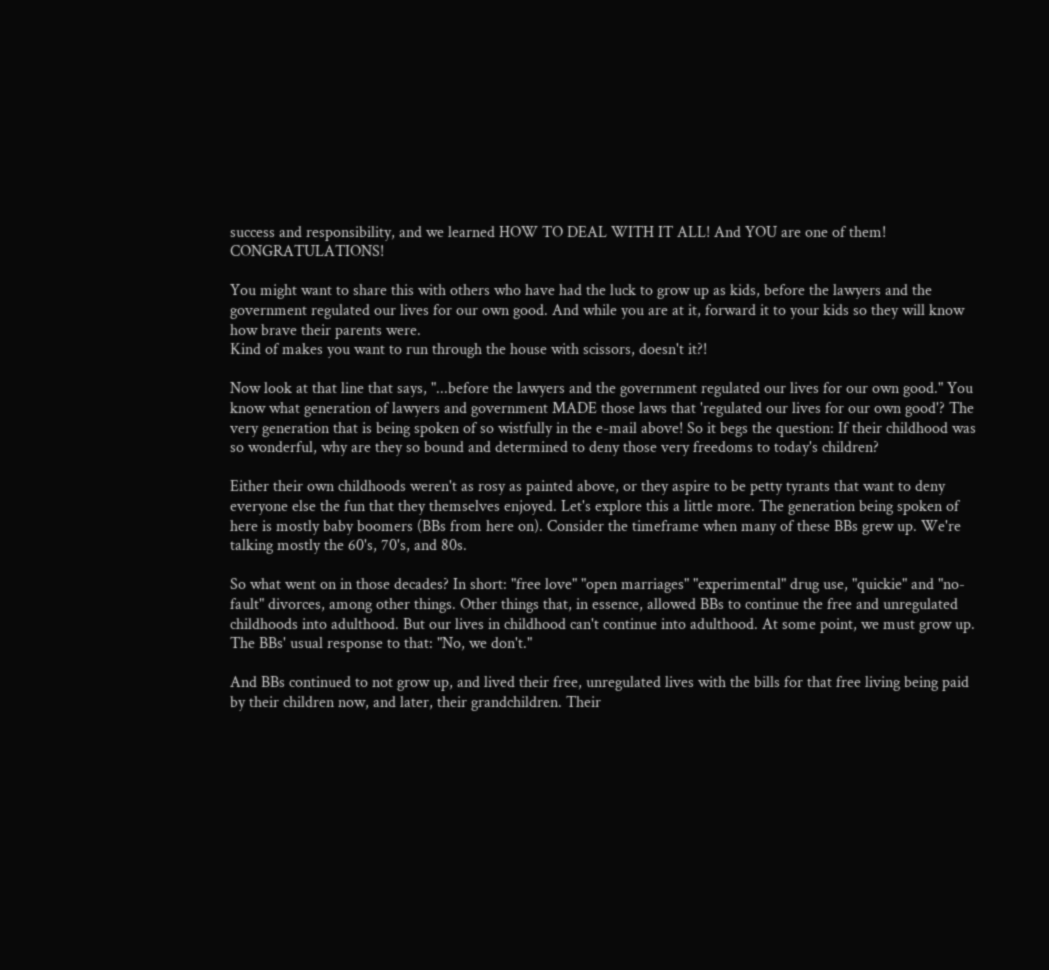success and responsibility, and we learned HOW TO DEAL WITH IT ALL! And YOU are one of them! CONGRATULATIONS!

You might want to share this with others who have had the luck to grow up as kids, before the lawyers and the government regulated our lives for our own good. And while you are at it, forward it to your kids so they will know how brave their parents were.
Kind of makes you want to run through the house with scissors, doesn't it?!

Now look at that line that says, "...before the lawyers and the government regulated our lives for our own good." You know what generation of lawyers and government MADE those laws that 'regulated our lives for our own good'? The very generation that is being spoken of so wistfully in the e-mail above! So it begs the question: If their childhood was so wonderful, why are they so bound and determined to deny those very freedoms to today's children?

Either their own childhoods weren't as rosy as painted above, or they aspire to be petty tyrants that want to deny everyone else the fun that they themselves enjoyed. Let's explore this a little more. The generation being spoken of here is mostly baby boomers (BBs from here on). Consider the timeframe when many of these BBs grew up. We're talking mostly the 60's, 70's, and 80s.

So what went on in those decades? In short: "free love" "open marriages" "experimental" drug use, "quickie" and "no-fault" divorces, among other things. Other things that, in essence, allowed BBs to continue the free and unregulated childhoods into adulthood. But our lives in childhood can't continue into adulthood. At some point, we must grow up. The BBs' usual response to that: "No, we don't."

And BBs continued to not grow up, and lived their free, unregulated lives with the bills for that free living being paid by their children now, and later, their grandchildren. Their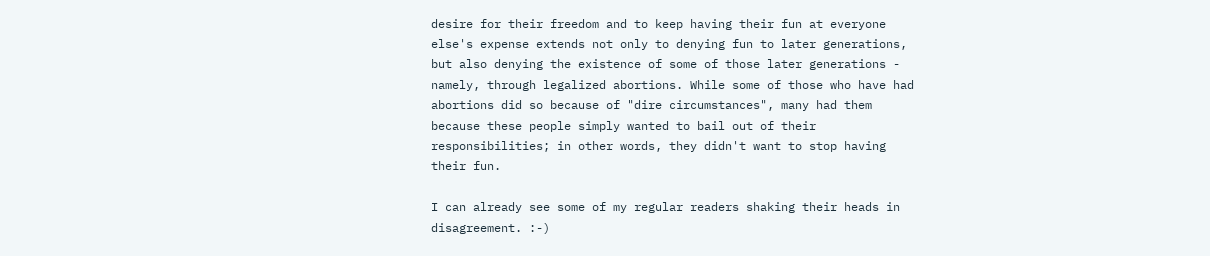desire for their freedom and to keep having their fun at everyone else's expense extends not only to denying fun to later generations, but also denying the existence of some of those later generations - namely, through legalized abortions. While some of those who have had abortions did so because of "dire circumstances", many had them because these people simply wanted to bail out of their responsibilities; in other words, they didn't want to stop having their fun.

I can already see some of my regular readers shaking their heads in disagreement. :-)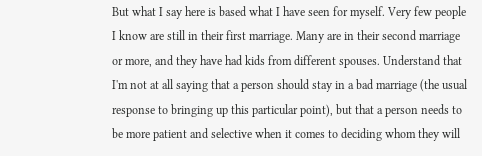But what I say here is based what I have seen for myself. Very few people I know are still in their first marriage. Many are in their second marriage or more, and they have had kids from different spouses. Understand that I'm not at all saying that a person should stay in a bad marriage (the usual response to bringing up this particular point), but that a person needs to be more patient and selective when it comes to deciding whom they will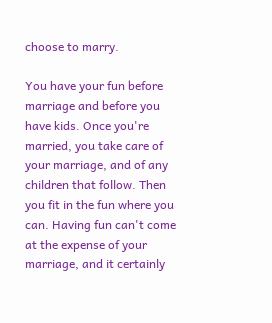choose to marry.

You have your fun before marriage and before you have kids. Once you're married, you take care of your marriage, and of any children that follow. Then you fit in the fun where you can. Having fun can't come at the expense of your marriage, and it certainly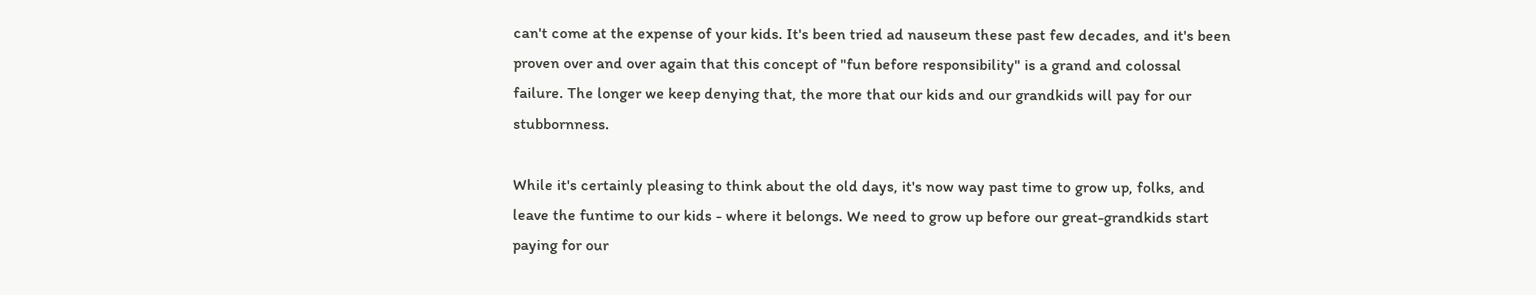can't come at the expense of your kids. It's been tried ad nauseum these past few decades, and it's been proven over and over again that this concept of "fun before responsibility" is a grand and colossal failure. The longer we keep denying that, the more that our kids and our grandkids will pay for our stubbornness.

While it's certainly pleasing to think about the old days, it's now way past time to grow up, folks, and leave the funtime to our kids - where it belongs. We need to grow up before our great-grandkids start paying for our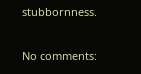stubbornness.

No comments: